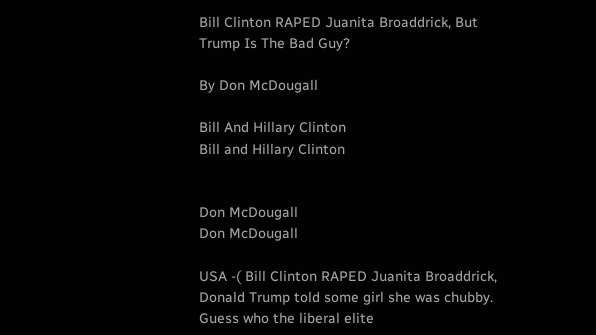Bill Clinton RAPED Juanita Broaddrick, But Trump Is The Bad Guy?

By Don McDougall

Bill And Hillary Clinton
Bill and Hillary Clinton


Don McDougall
Don McDougall

USA -( Bill Clinton RAPED Juanita Broaddrick, Donald Trump told some girl she was chubby. Guess who the liberal elite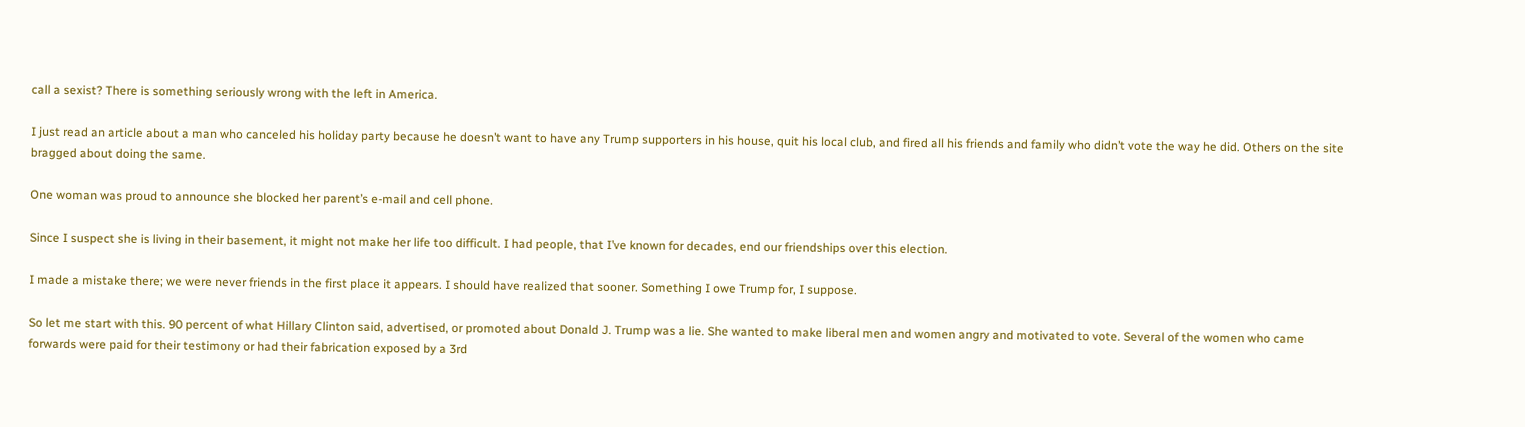call a sexist? There is something seriously wrong with the left in America.

I just read an article about a man who canceled his holiday party because he doesn’t want to have any Trump supporters in his house, quit his local club, and fired all his friends and family who didn’t vote the way he did. Others on the site bragged about doing the same.

One woman was proud to announce she blocked her parent’s e-mail and cell phone.

Since I suspect she is living in their basement, it might not make her life too difficult. I had people, that I’ve known for decades, end our friendships over this election.

I made a mistake there; we were never friends in the first place it appears. I should have realized that sooner. Something I owe Trump for, I suppose.

So let me start with this. 90 percent of what Hillary Clinton said, advertised, or promoted about Donald J. Trump was a lie. She wanted to make liberal men and women angry and motivated to vote. Several of the women who came forwards were paid for their testimony or had their fabrication exposed by a 3rd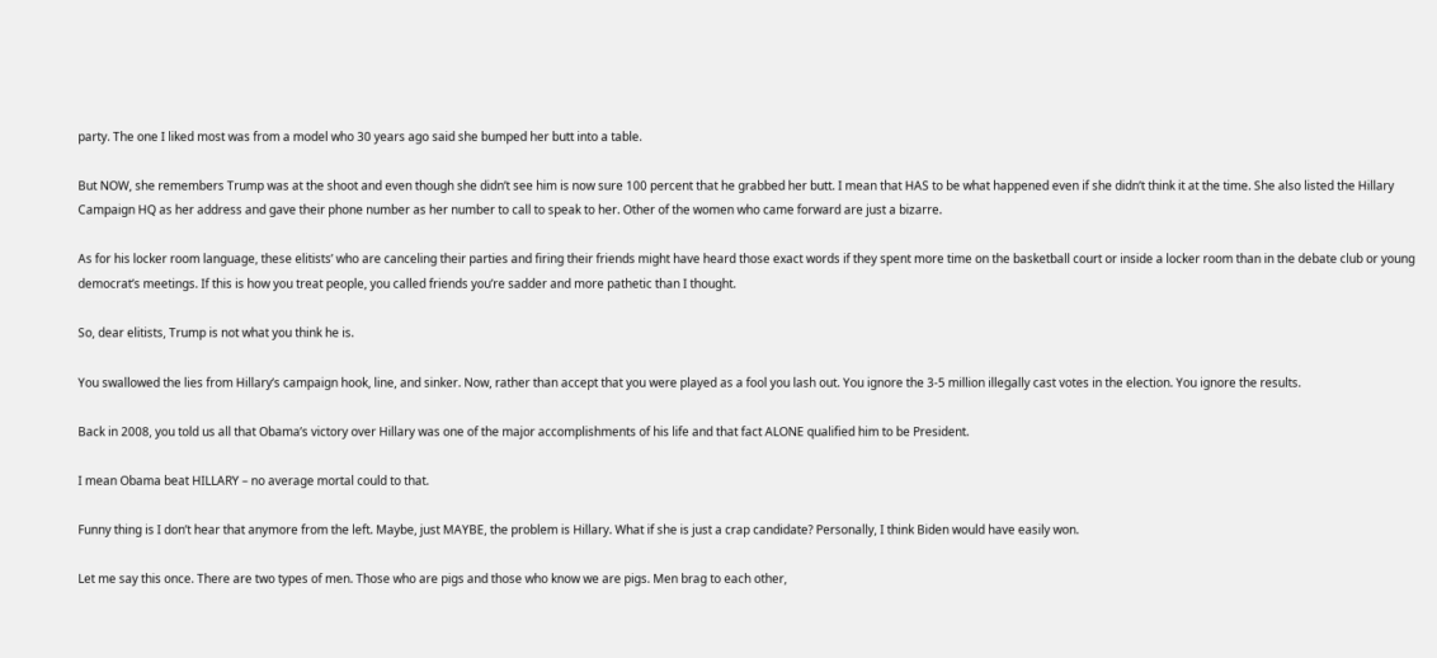party. The one I liked most was from a model who 30 years ago said she bumped her butt into a table.

But NOW, she remembers Trump was at the shoot and even though she didn’t see him is now sure 100 percent that he grabbed her butt. I mean that HAS to be what happened even if she didn’t think it at the time. She also listed the Hillary Campaign HQ as her address and gave their phone number as her number to call to speak to her. Other of the women who came forward are just a bizarre.

As for his locker room language, these elitists’ who are canceling their parties and firing their friends might have heard those exact words if they spent more time on the basketball court or inside a locker room than in the debate club or young democrat’s meetings. If this is how you treat people, you called friends you’re sadder and more pathetic than I thought.

So, dear elitists, Trump is not what you think he is.

You swallowed the lies from Hillary’s campaign hook, line, and sinker. Now, rather than accept that you were played as a fool you lash out. You ignore the 3-5 million illegally cast votes in the election. You ignore the results.

Back in 2008, you told us all that Obama’s victory over Hillary was one of the major accomplishments of his life and that fact ALONE qualified him to be President.

I mean Obama beat HILLARY – no average mortal could to that.

Funny thing is I don’t hear that anymore from the left. Maybe, just MAYBE, the problem is Hillary. What if she is just a crap candidate? Personally, I think Biden would have easily won.

Let me say this once. There are two types of men. Those who are pigs and those who know we are pigs. Men brag to each other,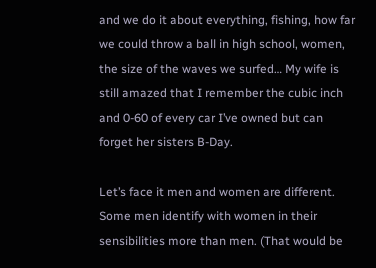and we do it about everything, fishing, how far we could throw a ball in high school, women, the size of the waves we surfed… My wife is still amazed that I remember the cubic inch and 0-60 of every car I’ve owned but can forget her sisters B-Day.

Let’s face it men and women are different. Some men identify with women in their sensibilities more than men. (That would be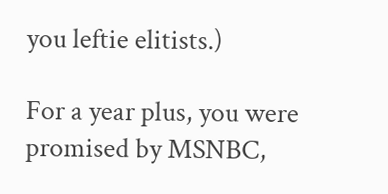you leftie elitists.)

For a year plus, you were promised by MSNBC,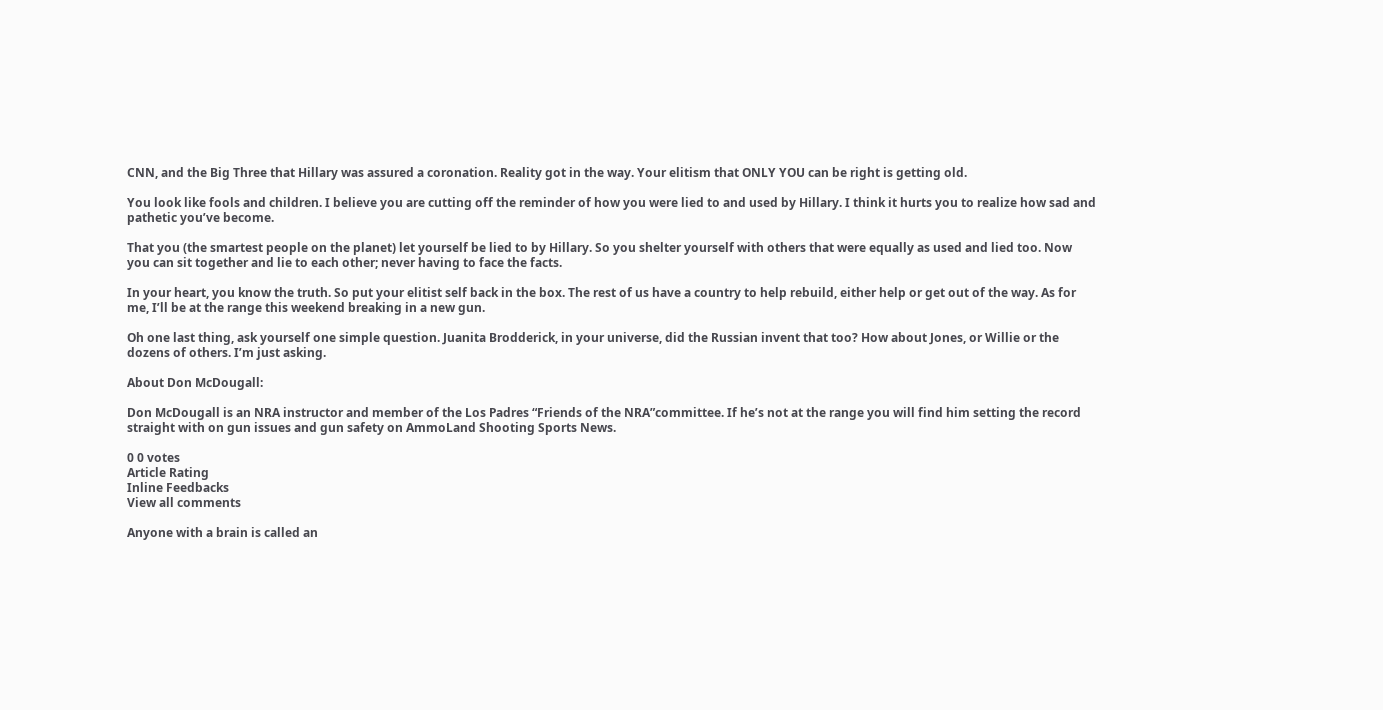CNN, and the Big Three that Hillary was assured a coronation. Reality got in the way. Your elitism that ONLY YOU can be right is getting old.

You look like fools and children. I believe you are cutting off the reminder of how you were lied to and used by Hillary. I think it hurts you to realize how sad and pathetic you’ve become.

That you (the smartest people on the planet) let yourself be lied to by Hillary. So you shelter yourself with others that were equally as used and lied too. Now you can sit together and lie to each other; never having to face the facts.

In your heart, you know the truth. So put your elitist self back in the box. The rest of us have a country to help rebuild, either help or get out of the way. As for me, I’ll be at the range this weekend breaking in a new gun.

Oh one last thing, ask yourself one simple question. Juanita Brodderick, in your universe, did the Russian invent that too? How about Jones, or Willie or the dozens of others. I’m just asking.

About Don McDougall:

Don McDougall is an NRA instructor and member of the Los Padres “Friends of the NRA”committee. If he’s not at the range you will find him setting the record straight with on gun issues and gun safety on AmmoLand Shooting Sports News.

0 0 votes
Article Rating
Inline Feedbacks
View all comments

Anyone with a brain is called an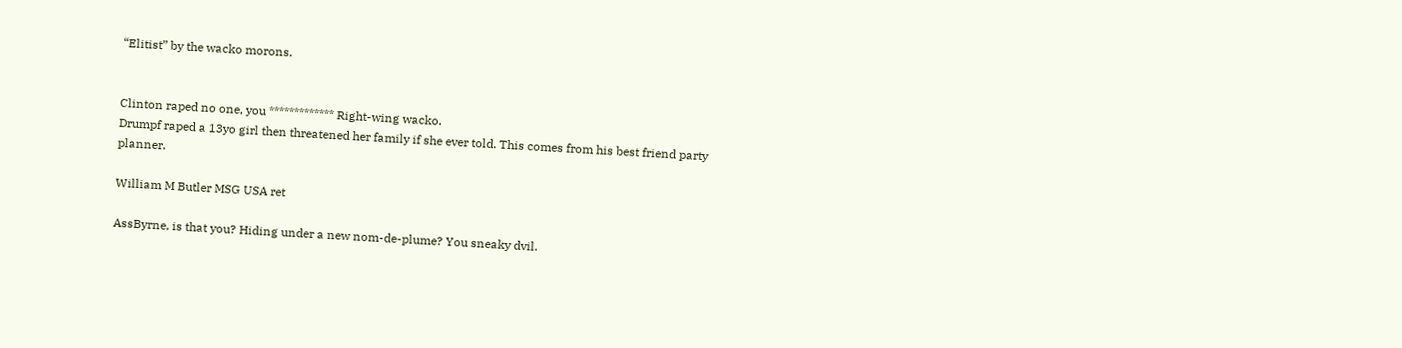“Elitist” by the wacko morons.


Clinton raped no one, you ************* Right-wing wacko.
Drumpf raped a 13yo girl then threatened her family if she ever told. This comes from his best friend party planner.

William M Butler MSG USA ret

AssByrne, is that you? Hiding under a new nom-de-plume? You sneaky dvil.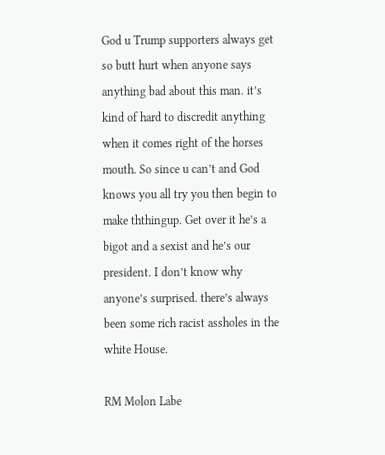God u Trump supporters always get so butt hurt when anyone says anything bad about this man. it’s kind of hard to discredit anything when it comes right of the horses mouth. So since u can’t and God knows you all try you then begin to make ththingup. Get over it he’s a bigot and a sexist and he’s our president. I don’t know why anyone’s surprised. there’s always been some rich racist assholes in the white House.

RM Molon Labe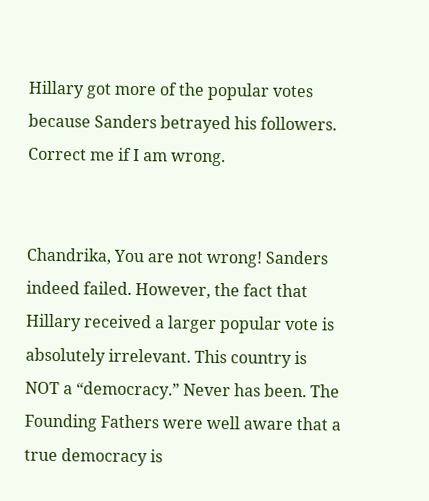Hillary got more of the popular votes because Sanders betrayed his followers. Correct me if I am wrong.


Chandrika, You are not wrong! Sanders indeed failed. However, the fact that Hillary received a larger popular vote is absolutely irrelevant. This country is NOT a “democracy.” Never has been. The Founding Fathers were well aware that a true democracy is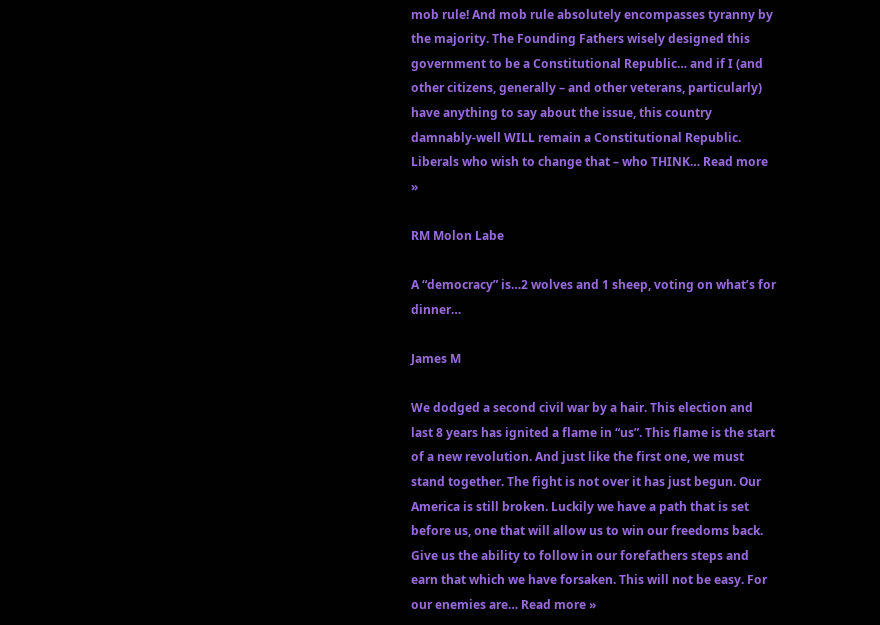mob rule! And mob rule absolutely encompasses tyranny by the majority. The Founding Fathers wisely designed this government to be a Constitutional Republic… and if I (and other citizens, generally – and other veterans, particularly) have anything to say about the issue, this country damnably-well WILL remain a Constitutional Republic. Liberals who wish to change that – who THINK… Read more »

RM Molon Labe

A “democracy” is…2 wolves and 1 sheep, voting on what’s for dinner…

James M

We dodged a second civil war by a hair. This election and last 8 years has ignited a flame in “us”. This flame is the start of a new revolution. And just like the first one, we must stand together. The fight is not over it has just begun. Our America is still broken. Luckily we have a path that is set before us, one that will allow us to win our freedoms back. Give us the ability to follow in our forefathers steps and earn that which we have forsaken. This will not be easy. For our enemies are… Read more »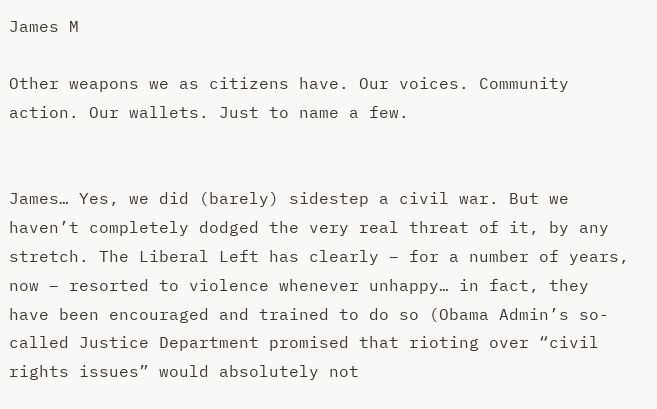James M

Other weapons we as citizens have. Our voices. Community action. Our wallets. Just to name a few.


James… Yes, we did (barely) sidestep a civil war. But we haven’t completely dodged the very real threat of it, by any stretch. The Liberal Left has clearly – for a number of years, now – resorted to violence whenever unhappy… in fact, they have been encouraged and trained to do so (Obama Admin’s so-called Justice Department promised that rioting over “civil rights issues” would absolutely not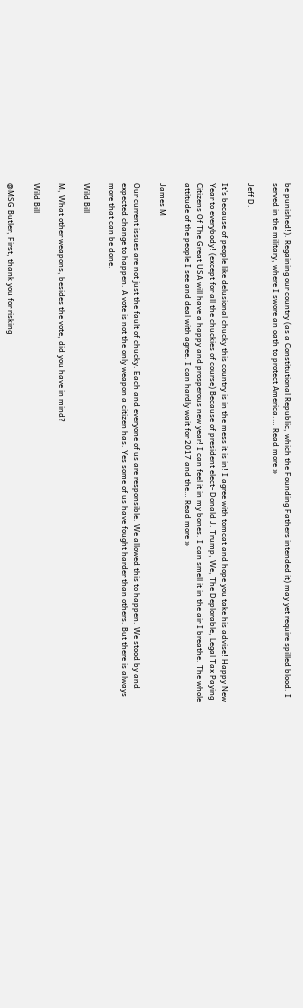be punished!). Regaining our country (as a Constitutional Republic, which the Founding Fathers intended it) may yet require spilled blood. I served in the military, where I swore an oath to protect America.… Read more »

Jeff D.

It’s because of people like delusional chucky this country is in the mess it is in! I agree with tomcat and hope you take his advise! Happy New Year to everybody! (except for all the chuckies of course) Because of president elect- Donald J. Trump, We, The Deplorable, Legal Tax Paying Citizens Of The Great USA will have a happy and prosperous new year! I can feel it in my bones. I can smell it in the air I breathe. The whole attitude of the people I see and deal with agree. I can hardly wait for 2017 and the… Read more »

James M

Our current issues are not just the fault of chucky. Each and everyone of us are responsible. We allowed this to happen. We stood by and expected change to happen. A vote is not the only weapon a citizen has. Yes some of us have fought harder than others. But there is always more that can be done.

Wild Bill

M, What other weapons, besides the vote, did you have in mind?

Wild Bill

@MSG Butler, First, thank you for risking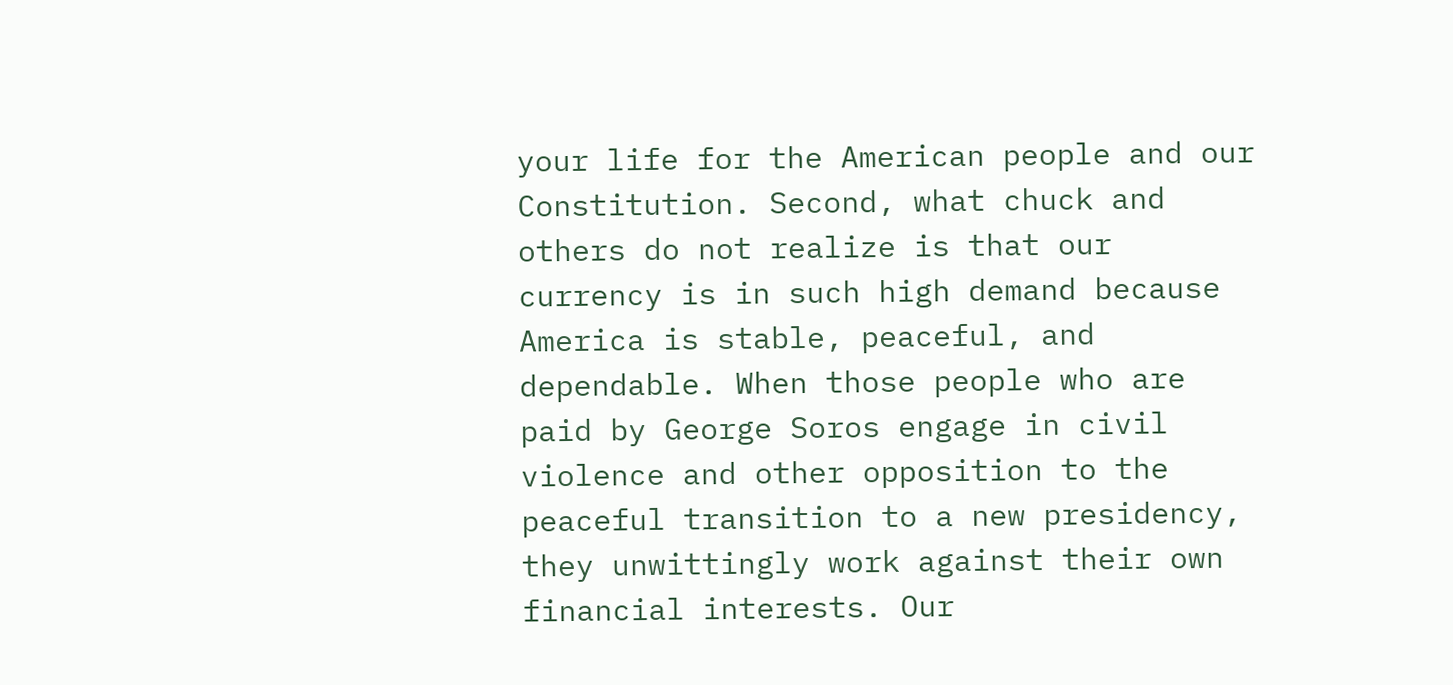your life for the American people and our Constitution. Second, what chuck and others do not realize is that our currency is in such high demand because America is stable, peaceful, and dependable. When those people who are paid by George Soros engage in civil violence and other opposition to the peaceful transition to a new presidency, they unwittingly work against their own financial interests. Our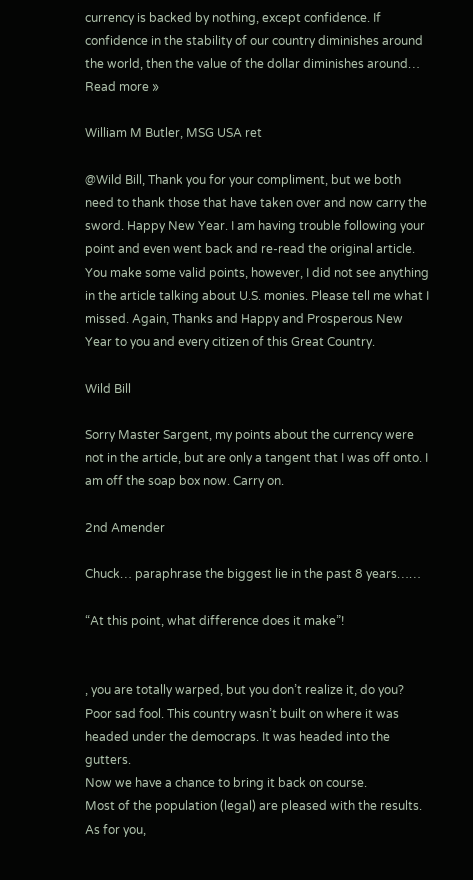currency is backed by nothing, except confidence. If confidence in the stability of our country diminishes around the world, then the value of the dollar diminishes around… Read more »

William M Butler, MSG USA ret

@Wild Bill, Thank you for your compliment, but we both need to thank those that have taken over and now carry the sword. Happy New Year. I am having trouble following your point and even went back and re-read the original article. You make some valid points, however, I did not see anything in the article talking about U.S. monies. Please tell me what I missed. Again, Thanks and Happy and Prosperous New Year to you and every citizen of this Great Country.

Wild Bill

Sorry Master Sargent, my points about the currency were not in the article, but are only a tangent that I was off onto. I am off the soap box now. Carry on.

2nd Amender

Chuck… paraphrase the biggest lie in the past 8 years……

“At this point, what difference does it make”!


, you are totally warped, but you don’t realize it, do you?
Poor sad fool. This country wasn’t built on where it was headed under the democraps. It was headed into the gutters.
Now we have a chance to bring it back on course.
Most of the population (legal) are pleased with the results.
As for you,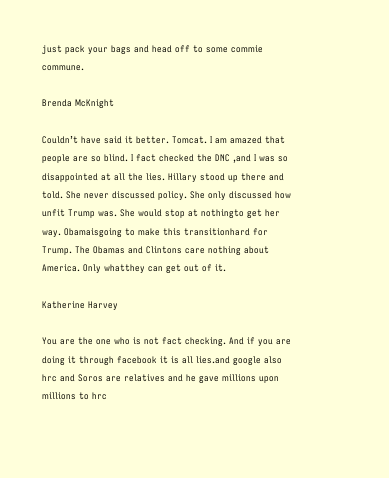just pack your bags and head off to some commie commune.

Brenda McKnight

Couldn’t have said it better. Tomcat. I am amazed that people are so blind. I fact checked the DNC ,and I was so disappointed at all the lies. Hillary stood up there and told. She never discussed policy. She only discussed how unfit Trump was. She would stop at nothingto get her way. Obamaisgoing to make this transitionhard for Trump. The Obamas and Clintons care nothing about America. Only whatthey can get out of it.

Katherine Harvey

You are the one who is not fact checking. And if you are doing it through facebook it is all lies.and google also hrc and Soros are relatives and he gave millions upon millions to hrc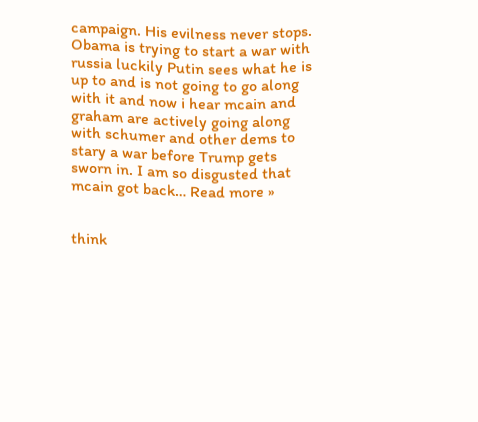campaign. His evilness never stops. Obama is trying to start a war with russia luckily Putin sees what he is up to and is not going to go along with it and now i hear mcain and graham are actively going along with schumer and other dems to stary a war before Trump gets sworn in. I am so disgusted that mcain got back… Read more »


think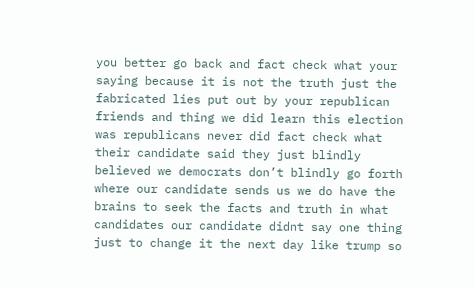you better go back and fact check what your saying because it is not the truth just the fabricated lies put out by your republican friends and thing we did learn this election was republicans never did fact check what their candidate said they just blindly believed we democrats don’t blindly go forth where our candidate sends us we do have the brains to seek the facts and truth in what candidates our candidate didnt say one thing just to change it the next day like trump so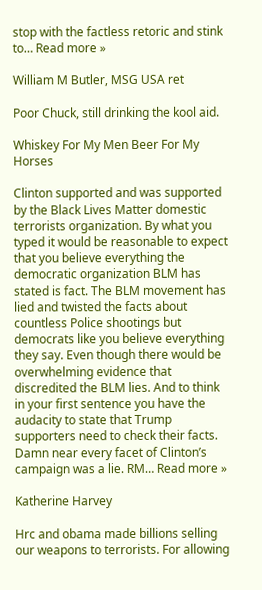stop with the factless retoric and stink to… Read more »

William M Butler, MSG USA ret

Poor Chuck, still drinking the kool aid.

Whiskey For My Men Beer For My Horses

Clinton supported and was supported by the Black Lives Matter domestic terrorists organization. By what you typed it would be reasonable to expect that you believe everything the democratic organization BLM has stated is fact. The BLM movement has lied and twisted the facts about countless Police shootings but democrats like you believe everything they say. Even though there would be overwhelming evidence that discredited the BLM lies. And to think in your first sentence you have the audacity to state that Trump supporters need to check their facts. Damn near every facet of Clinton’s campaign was a lie. RM… Read more »

Katherine Harvey

Hrc and obama made billions selling our weapons to terrorists. For allowing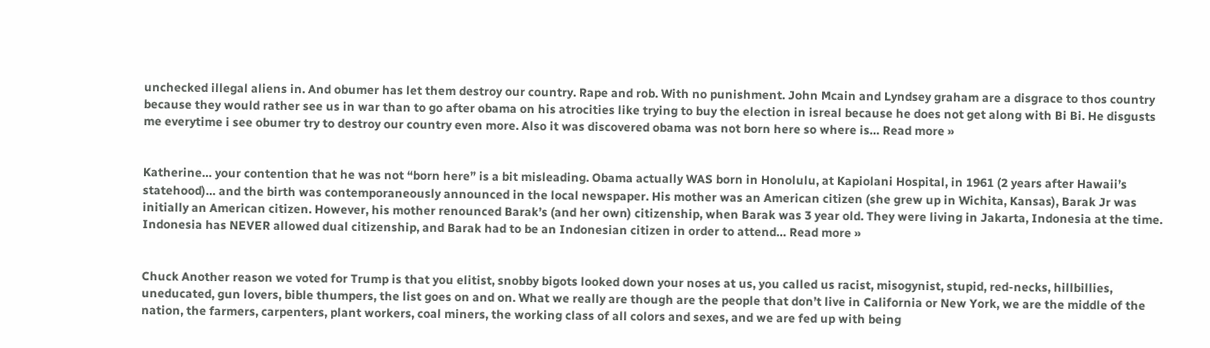unchecked illegal aliens in. And obumer has let them destroy our country. Rape and rob. With no punishment. John Mcain and Lyndsey graham are a disgrace to thos country because they would rather see us in war than to go after obama on his atrocities like trying to buy the election in isreal because he does not get along with Bi Bi. He disgusts me everytime i see obumer try to destroy our country even more. Also it was discovered obama was not born here so where is… Read more »


Katherine… your contention that he was not “born here” is a bit misleading. Obama actually WAS born in Honolulu, at Kapiolani Hospital, in 1961 (2 years after Hawaii’s statehood)… and the birth was contemporaneously announced in the local newspaper. His mother was an American citizen (she grew up in Wichita, Kansas), Barak Jr was initially an American citizen. However, his mother renounced Barak’s (and her own) citizenship, when Barak was 3 year old. They were living in Jakarta, Indonesia at the time. Indonesia has NEVER allowed dual citizenship, and Barak had to be an Indonesian citizen in order to attend… Read more »


Chuck Another reason we voted for Trump is that you elitist, snobby bigots looked down your noses at us, you called us racist, misogynist, stupid, red-necks, hillbillies, uneducated, gun lovers, bible thumpers, the list goes on and on. What we really are though are the people that don’t live in California or New York, we are the middle of the nation, the farmers, carpenters, plant workers, coal miners, the working class of all colors and sexes, and we are fed up with being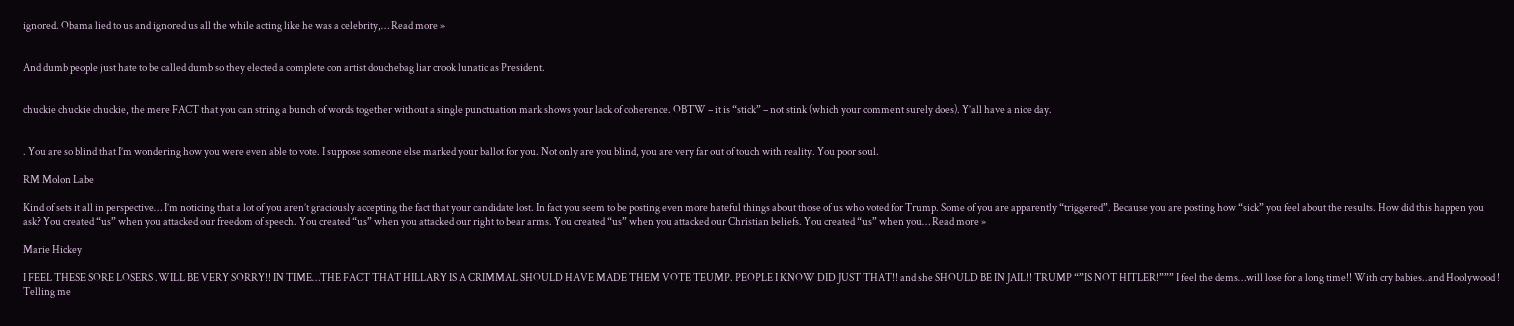ignored. Obama lied to us and ignored us all the while acting like he was a celebrity,… Read more »


And dumb people just hate to be called dumb so they elected a complete con artist douchebag liar crook lunatic as President.


chuckie chuckie chuckie, the mere FACT that you can string a bunch of words together without a single punctuation mark shows your lack of coherence. OBTW – it is “stick” – not stink (which your comment surely does). Y’all have a nice day.


. You are so blind that I’m wondering how you were even able to vote. I suppose someone else marked your ballot for you. Not only are you blind, you are very far out of touch with reality. You poor soul.

RM Molon Labe

Kind of sets it all in perspective… I’m noticing that a lot of you aren’t graciously accepting the fact that your candidate lost. In fact you seem to be posting even more hateful things about those of us who voted for Trump. Some of you are apparently “triggered”. Because you are posting how “sick” you feel about the results. How did this happen you ask? You created “us” when you attacked our freedom of speech. You created “us” when you attacked our right to bear arms. You created “us” when you attacked our Christian beliefs. You created “us” when you… Read more »

Marie Hickey

I FEEL THESE SORE LOSERS .WILL BE VERY SORRY!! IN TIME…THE FACT THAT HILLARY IS A CRIMMAL SHOULD HAVE MADE THEM VOTE TEUMP. PEOPLE I KNOW DID JUST THAT!! and she SHOULD BE IN JAIL!! TRUMP “”IS NOT HITLER!””” I feel the dems…will lose for a long time!! With cry babies..and Hoolywood ! Telling me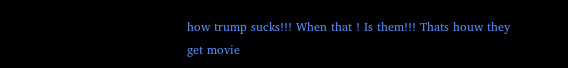how trump sucks!!! When that ! Is them!!! Thats houw they get movie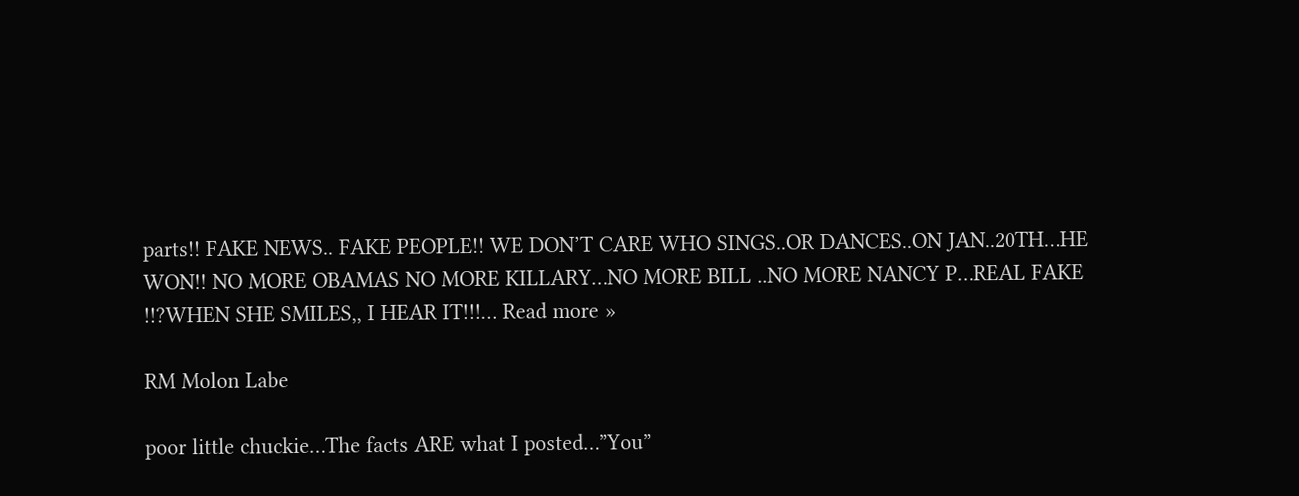parts!! FAKE NEWS.. FAKE PEOPLE!! WE DON’T CARE WHO SINGS..OR DANCES..ON JAN..20TH…HE WON!! NO MORE OBAMAS NO MORE KILLARY…NO MORE BILL ..NO MORE NANCY P…REAL FAKE !!?WHEN SHE SMILES,, I HEAR IT!!!… Read more »

RM Molon Labe

poor little chuckie…The facts ARE what I posted…”You”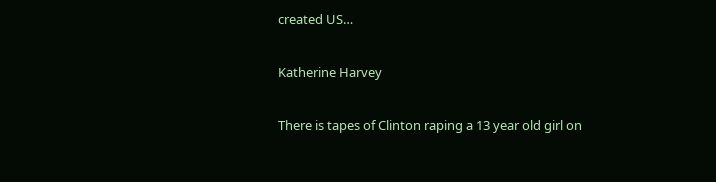created US…

Katherine Harvey

There is tapes of Clinton raping a 13 year old girl on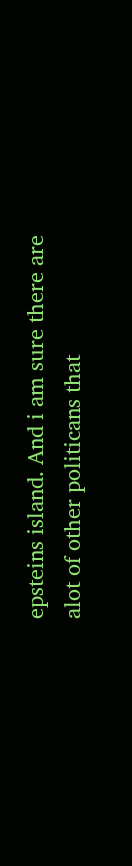epsteins island. And i am sure there are alot of other politicans that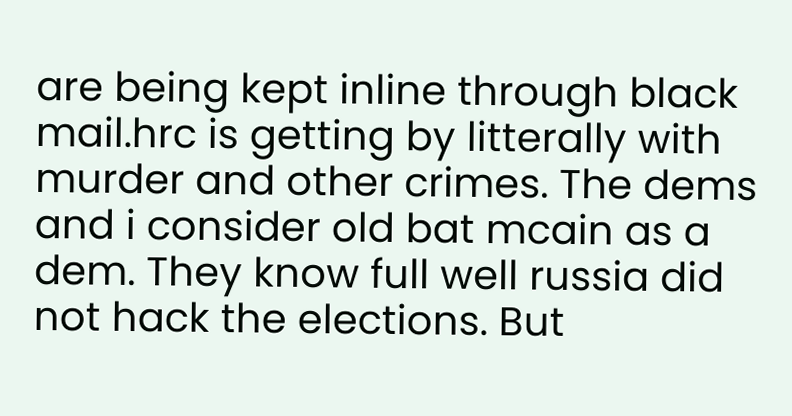are being kept inline through black mail.hrc is getting by litterally with murder and other crimes. The dems and i consider old bat mcain as a dem. They know full well russia did not hack the elections. But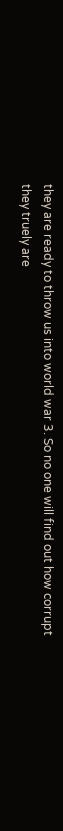they are ready to throw us into world war 3. So no one will find out how corrupt they truely are